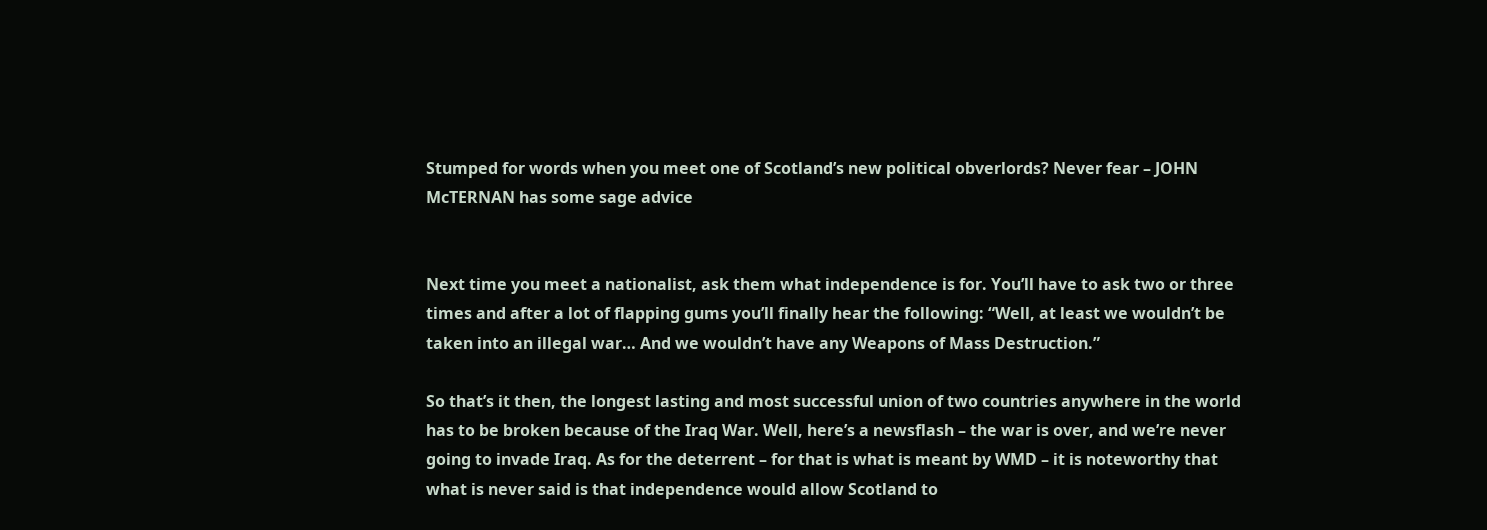Stumped for words when you meet one of Scotland’s new political obverlords? Never fear – JOHN McTERNAN has some sage advice


Next time you meet a nationalist, ask them what independence is for. You’ll have to ask two or three times and after a lot of flapping gums you’ll finally hear the following: “Well, at least we wouldn’t be taken into an illegal war… And we wouldn’t have any Weapons of Mass Destruction.”

So that’s it then, the longest lasting and most successful union of two countries anywhere in the world has to be broken because of the Iraq War. Well, here’s a newsflash – the war is over, and we’re never going to invade Iraq. As for the deterrent – for that is what is meant by WMD – it is noteworthy that what is never said is that independence would allow Scotland to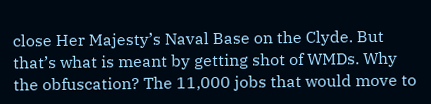close Her Majesty’s Naval Base on the Clyde. But that’s what is meant by getting shot of WMDs. Why the obfuscation? The 11,000 jobs that would move to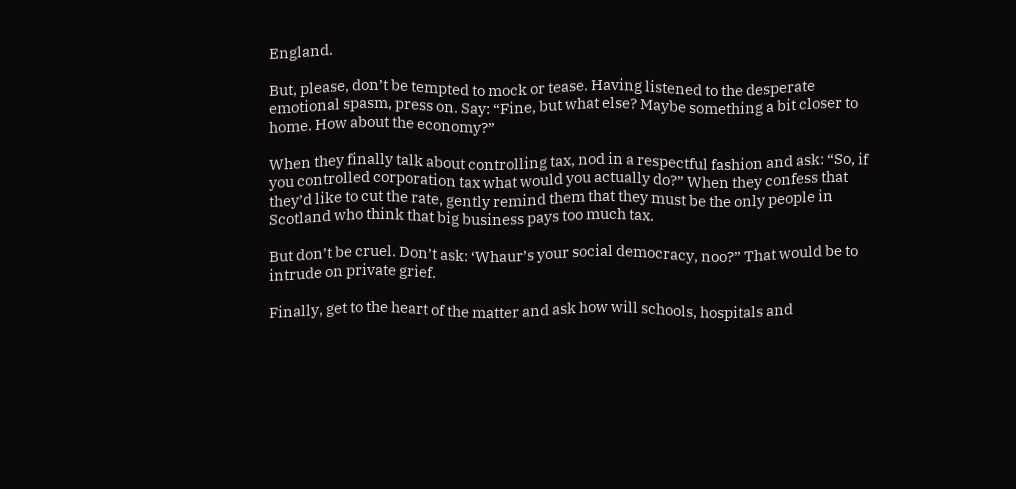England.

But, please, don’t be tempted to mock or tease. Having listened to the desperate emotional spasm, press on. Say: “Fine, but what else? Maybe something a bit closer to home. How about the economy?”

When they finally talk about controlling tax, nod in a respectful fashion and ask: “So, if you controlled corporation tax what would you actually do?” When they confess that they’d like to cut the rate, gently remind them that they must be the only people in Scotland who think that big business pays too much tax.

But don’t be cruel. Don’t ask: ‘Whaur’s your social democracy, noo?” That would be to intrude on private grief.

Finally, get to the heart of the matter and ask how will schools, hospitals and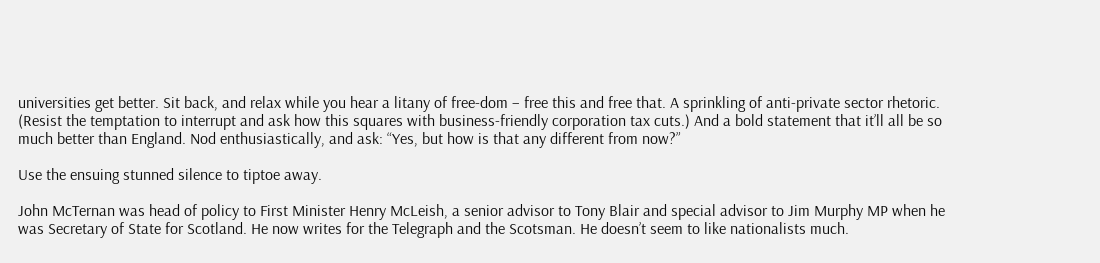universities get better. Sit back, and relax while you hear a litany of free-dom – free this and free that. A sprinkling of anti-private sector rhetoric. (Resist the temptation to interrupt and ask how this squares with business-friendly corporation tax cuts.) And a bold statement that it’ll all be so much better than England. Nod enthusiastically, and ask: “Yes, but how is that any different from now?”

Use the ensuing stunned silence to tiptoe away.

John McTernan was head of policy to First Minister Henry McLeish, a senior advisor to Tony Blair and special advisor to Jim Murphy MP when he was Secretary of State for Scotland. He now writes for the Telegraph and the Scotsman. He doesn’t seem to like nationalists much.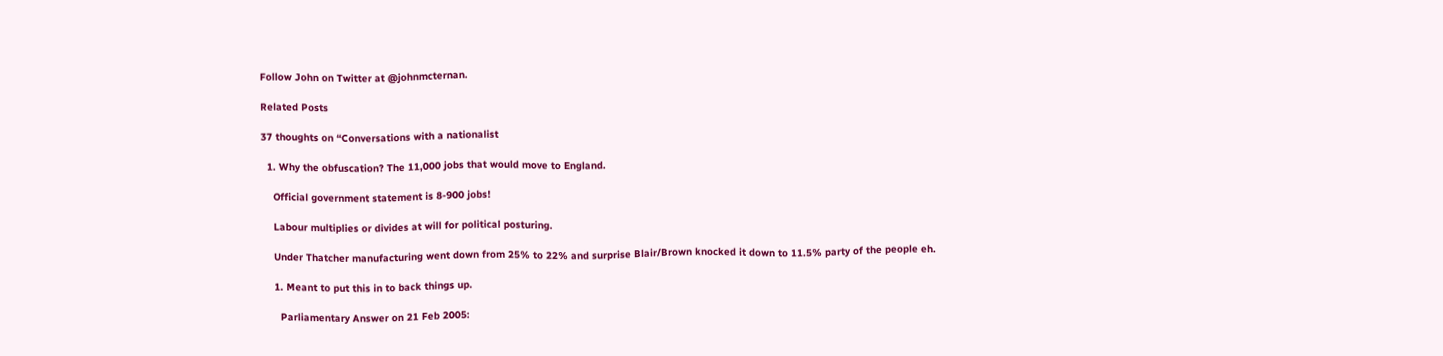Follow John on Twitter at @johnmcternan.

Related Posts

37 thoughts on “Conversations with a nationalist

  1. Why the obfuscation? The 11,000 jobs that would move to England.

    Official government statement is 8-900 jobs!

    Labour multiplies or divides at will for political posturing.

    Under Thatcher manufacturing went down from 25% to 22% and surprise Blair/Brown knocked it down to 11.5% party of the people eh.

    1. Meant to put this in to back things up.

      Parliamentary Answer on 21 Feb 2005: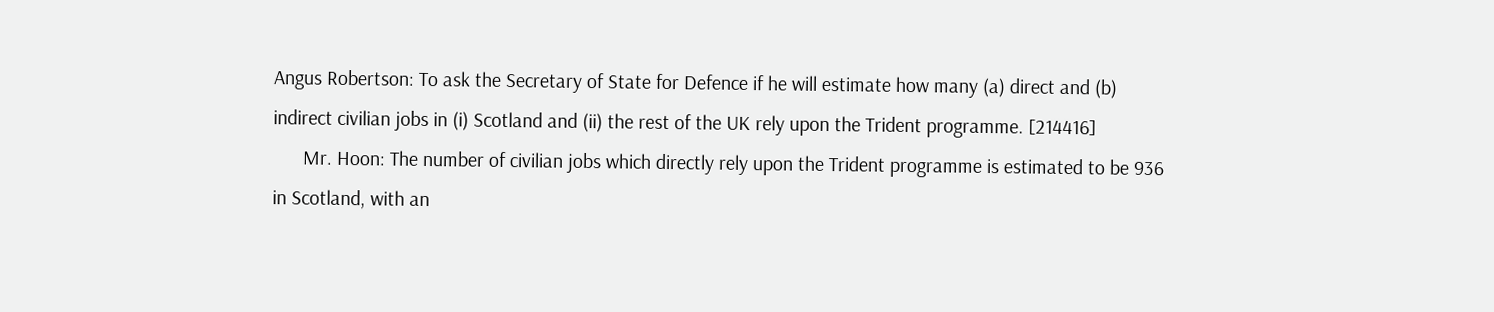Angus Robertson: To ask the Secretary of State for Defence if he will estimate how many (a) direct and (b) indirect civilian jobs in (i) Scotland and (ii) the rest of the UK rely upon the Trident programme. [214416]
      Mr. Hoon: The number of civilian jobs which directly rely upon the Trident programme is estimated to be 936 in Scotland, with an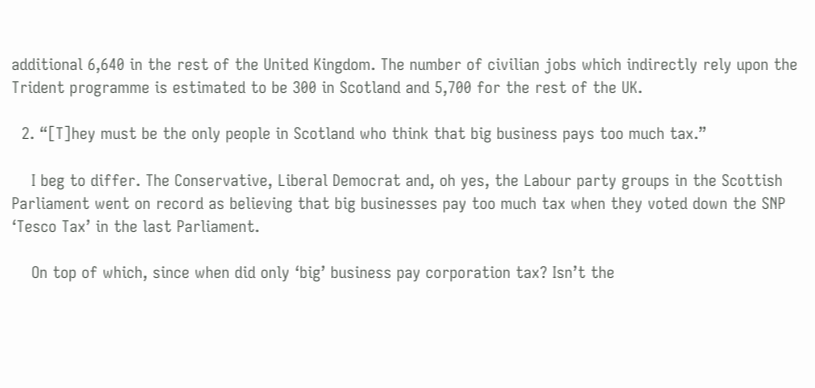additional 6,640 in the rest of the United Kingdom. The number of civilian jobs which indirectly rely upon the Trident programme is estimated to be 300 in Scotland and 5,700 for the rest of the UK.

  2. “[T]hey must be the only people in Scotland who think that big business pays too much tax.”

    I beg to differ. The Conservative, Liberal Democrat and, oh yes, the Labour party groups in the Scottish Parliament went on record as believing that big businesses pay too much tax when they voted down the SNP ‘Tesco Tax’ in the last Parliament.

    On top of which, since when did only ‘big’ business pay corporation tax? Isn’t the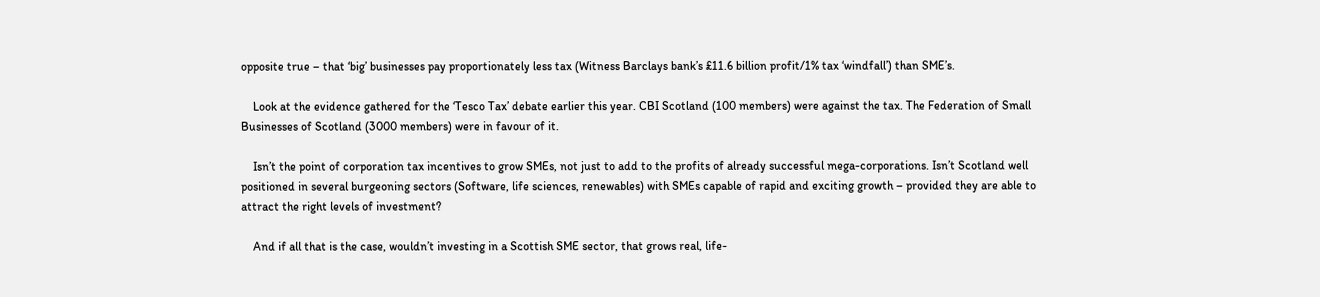opposite true – that ‘big’ businesses pay proportionately less tax (Witness Barclays bank’s £11.6 billion profit/1% tax ‘windfall’) than SME’s.

    Look at the evidence gathered for the ‘Tesco Tax’ debate earlier this year. CBI Scotland (100 members) were against the tax. The Federation of Small Businesses of Scotland (3000 members) were in favour of it.

    Isn’t the point of corporation tax incentives to grow SMEs, not just to add to the profits of already successful mega-corporations. Isn’t Scotland well positioned in several burgeoning sectors (Software, life sciences, renewables) with SMEs capable of rapid and exciting growth – provided they are able to attract the right levels of investment?

    And if all that is the case, wouldn’t investing in a Scottish SME sector, that grows real, life-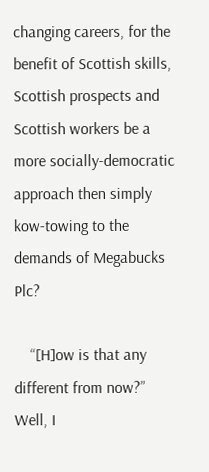changing careers, for the benefit of Scottish skills, Scottish prospects and Scottish workers be a more socially-democratic approach then simply kow-towing to the demands of Megabucks Plc?

    “[H]ow is that any different from now?” Well, I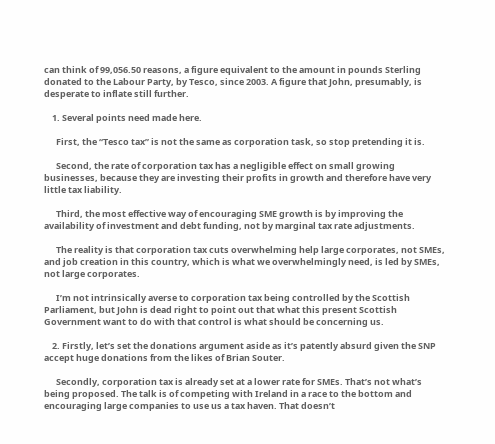can think of 99,056.50 reasons, a figure equivalent to the amount in pounds Sterling donated to the Labour Party, by Tesco, since 2003. A figure that John, presumably, is desperate to inflate still further.

    1. Several points need made here.

      First, the “Tesco tax” is not the same as corporation task, so stop pretending it is.

      Second, the rate of corporation tax has a negligible effect on small growing businesses, because they are investing their profits in growth and therefore have very little tax liability.

      Third, the most effective way of encouraging SME growth is by improving the availability of investment and debt funding, not by marginal tax rate adjustments.

      The reality is that corporation tax cuts overwhelming help large corporates, not SMEs, and job creation in this country, which is what we overwhelmingly need, is led by SMEs, not large corporates.

      I’m not intrinsically averse to corporation tax being controlled by the Scottish Parliament, but John is dead right to point out that what this present Scottish Government want to do with that control is what should be concerning us.

    2. Firstly, let’s set the donations argument aside as it’s patently absurd given the SNP accept huge donations from the likes of Brian Souter.

      Secondly, corporation tax is already set at a lower rate for SMEs. That’s not what’s being proposed. The talk is of competing with Ireland in a race to the bottom and encouraging large companies to use us a tax haven. That doesn’t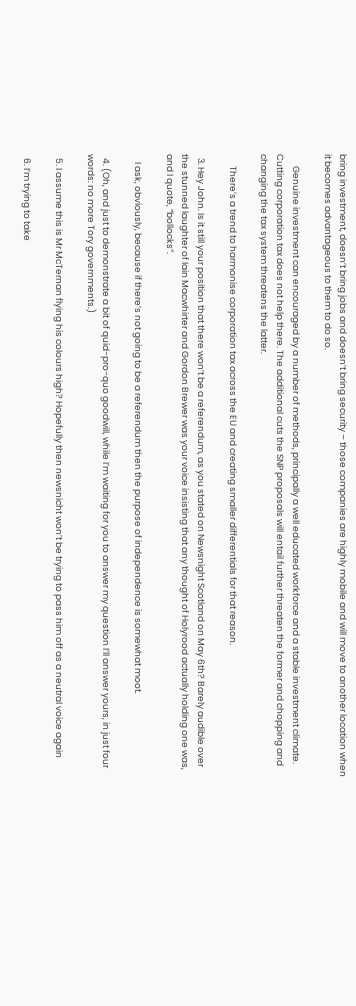bring investment, doesn’t bring jobs and doesn’t bring security – those companies are highly mobile and will move to another location when it becomes advantageous to them to do so.

      Genuine investment can encouraged by a number of methods, principally a well educated workforce and a stable investment climate. Cutting corporation tax does not help there. The additional cuts the SNP proposals will entail further threaten the former and chopping and changing the tax system threatens the latter.

      There’s a trend to harmonise corporation tax across the EU and creating smaller differentials for that reason.

  3. Hey John. Is it still your position that there won’t be a referendum, as you stated on Newsnight Scotland on May 6th? Barely audible over the stunned laughter of Iain Macwhirter and Gordon Brewer was your voice insisting that any thought of Holyrood actually holding one was, and I quote, “bollocks”.

    I ask, obviously, because if there’s not going to be a referendum then the purpose of independence is somewhat moot.

  4. (Oh, and just to demonstrate a bit of quid-pro-quo goodwill, while I’m waiting for you to answer my question I’ll answer yours, in just four words: no more Tory governments.)

  5. I assume this is Mr McTernan flying his colours high? Hopefully then newsnicht won’t be trying to pass him off as a neutral voice again

  6. I’m trying to take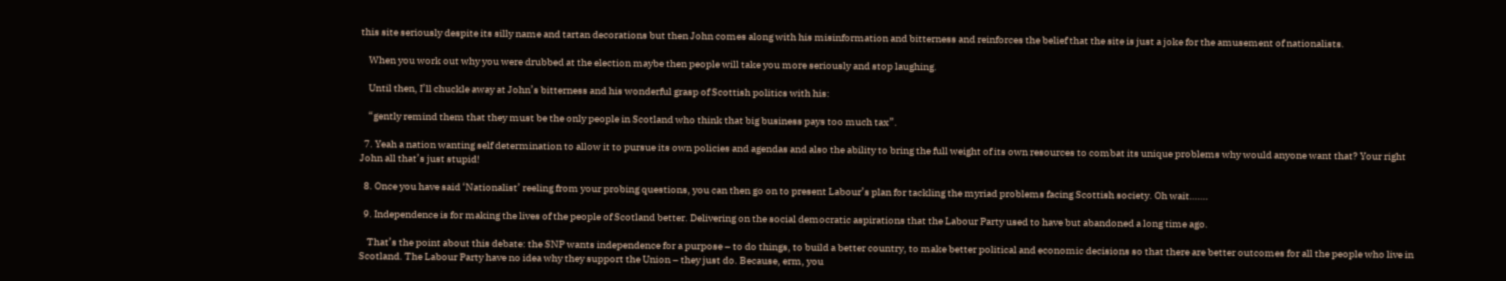this site seriously despite its silly name and tartan decorations but then John comes along with his misinformation and bitterness and reinforces the belief that the site is just a joke for the amusement of nationalists.

    When you work out why you were drubbed at the election maybe then people will take you more seriously and stop laughing.

    Until then, I’ll chuckle away at John’s bitterness and his wonderful grasp of Scottish politics with his:

    “gently remind them that they must be the only people in Scotland who think that big business pays too much tax”.

  7. Yeah a nation wanting self determination to allow it to pursue its own policies and agendas and also the ability to bring the full weight of its own resources to combat its unique problems why would anyone want that? Your right John all that’s just stupid!

  8. Once you have said ‘Nationalist’ reeling from your probing questions, you can then go on to present Labour’s plan for tackling the myriad problems facing Scottish society. Oh wait…….

  9. Independence is for making the lives of the people of Scotland better. Delivering on the social democratic aspirations that the Labour Party used to have but abandoned a long time ago.

    That’s the point about this debate: the SNP wants independence for a purpose – to do things, to build a better country, to make better political and economic decisions so that there are better outcomes for all the people who live in Scotland. The Labour Party have no idea why they support the Union – they just do. Because, erm, you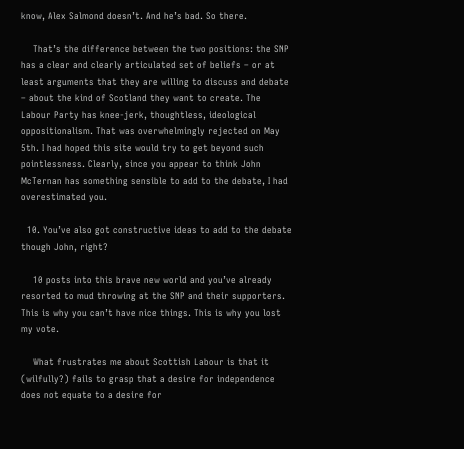know, Alex Salmond doesn’t. And he’s bad. So there.

    That’s the difference between the two positions: the SNP has a clear and clearly articulated set of beliefs – or at least arguments that they are willing to discuss and debate – about the kind of Scotland they want to create. The Labour Party has knee-jerk, thoughtless, ideological oppositionalism. That was overwhelmingly rejected on May 5th. I had hoped this site would try to get beyond such pointlessness. Clearly, since you appear to think John McTernan has something sensible to add to the debate, I had overestimated you.

  10. You’ve also got constructive ideas to add to the debate though John, right?

    10 posts into this brave new world and you’ve already resorted to mud throwing at the SNP and their supporters. This is why you can’t have nice things. This is why you lost my vote.

    What frustrates me about Scottish Labour is that it (wilfully?) fails to grasp that a desire for independence does not equate to a desire for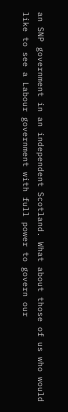an SNP government in an independent Scotland. What about those of us who would like to see a Labour government with full power to govern our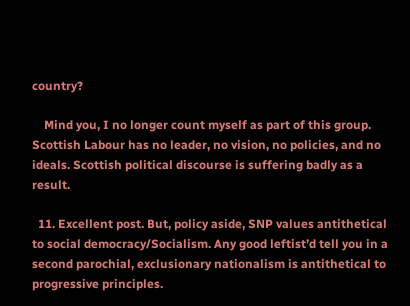country?

    Mind you, I no longer count myself as part of this group. Scottish Labour has no leader, no vision, no policies, and no ideals. Scottish political discourse is suffering badly as a result.

  11. Excellent post. But, policy aside, SNP values antithetical to social democracy/Socialism. Any good leftist’d tell you in a second parochial, exclusionary nationalism is antithetical to progressive principles.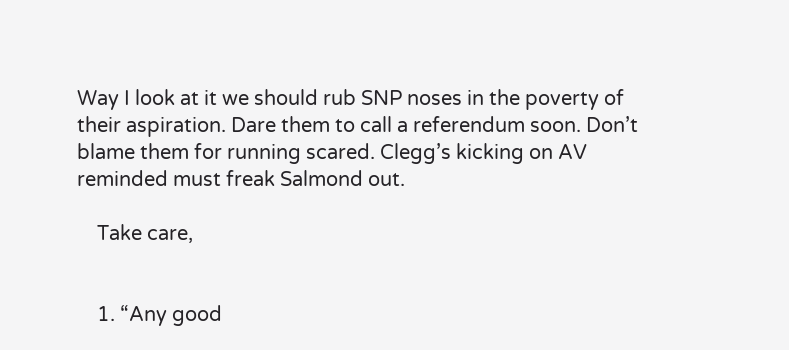Way I look at it we should rub SNP noses in the poverty of their aspiration. Dare them to call a referendum soon. Don’t blame them for running scared. Clegg’s kicking on AV reminded must freak Salmond out.

    Take care,


    1. “Any good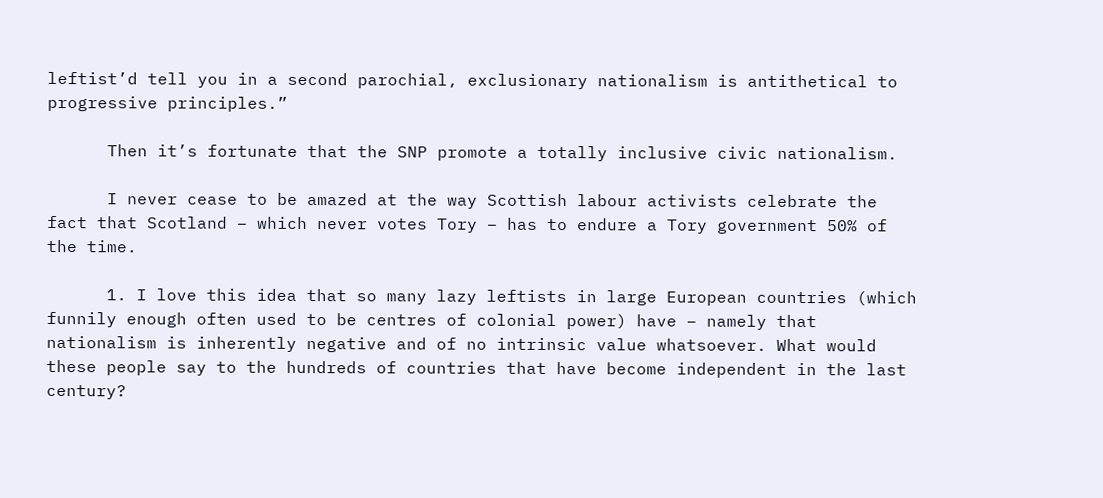leftist’d tell you in a second parochial, exclusionary nationalism is antithetical to progressive principles.”

      Then it’s fortunate that the SNP promote a totally inclusive civic nationalism.

      I never cease to be amazed at the way Scottish labour activists celebrate the fact that Scotland – which never votes Tory – has to endure a Tory government 50% of the time.

      1. I love this idea that so many lazy leftists in large European countries (which funnily enough often used to be centres of colonial power) have – namely that nationalism is inherently negative and of no intrinsic value whatsoever. What would these people say to the hundreds of countries that have become independent in the last century?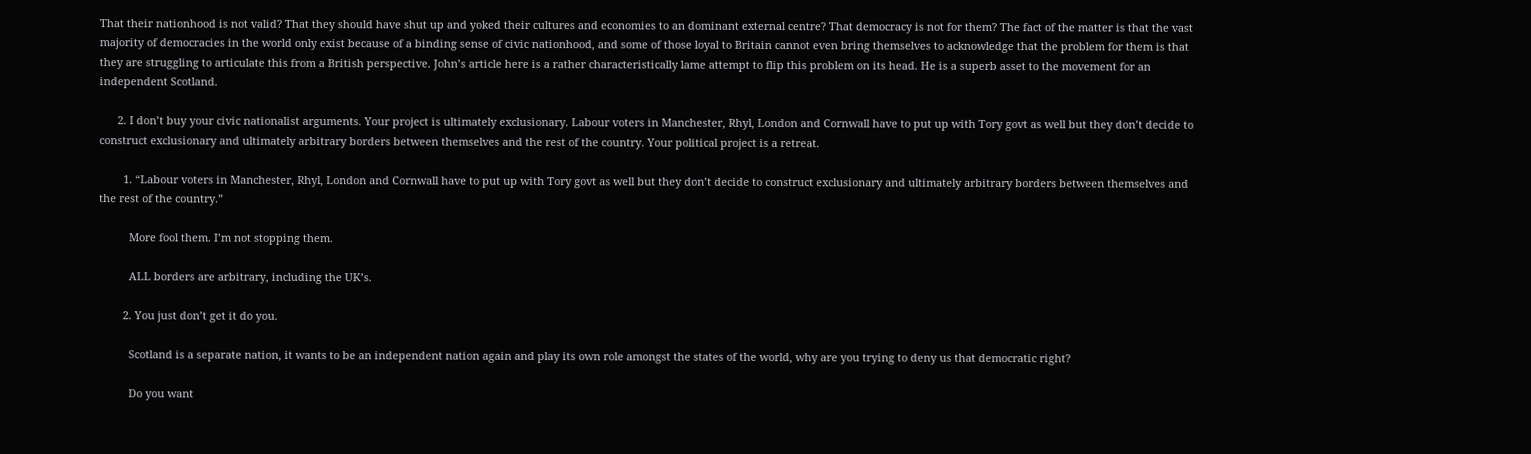That their nationhood is not valid? That they should have shut up and yoked their cultures and economies to an dominant external centre? That democracy is not for them? The fact of the matter is that the vast majority of democracies in the world only exist because of a binding sense of civic nationhood, and some of those loyal to Britain cannot even bring themselves to acknowledge that the problem for them is that they are struggling to articulate this from a British perspective. John’s article here is a rather characteristically lame attempt to flip this problem on its head. He is a superb asset to the movement for an independent Scotland.

      2. I don’t buy your civic nationalist arguments. Your project is ultimately exclusionary. Labour voters in Manchester, Rhyl, London and Cornwall have to put up with Tory govt as well but they don’t decide to construct exclusionary and ultimately arbitrary borders between themselves and the rest of the country. Your political project is a retreat.

        1. “Labour voters in Manchester, Rhyl, London and Cornwall have to put up with Tory govt as well but they don’t decide to construct exclusionary and ultimately arbitrary borders between themselves and the rest of the country.”

          More fool them. I’m not stopping them.

          ALL borders are arbitrary, including the UK’s.

        2. You just don’t get it do you.

          Scotland is a separate nation, it wants to be an independent nation again and play its own role amongst the states of the world, why are you trying to deny us that democratic right?

          Do you want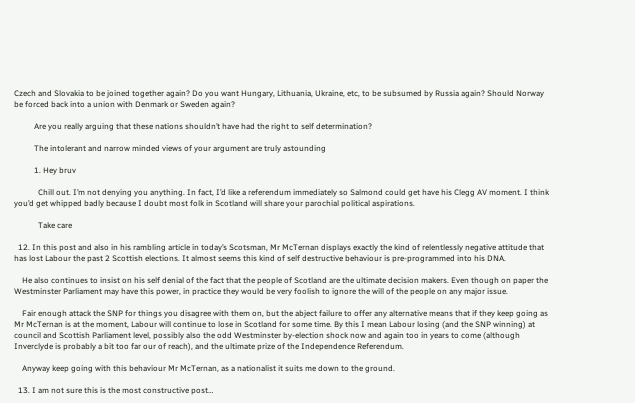Czech and Slovakia to be joined together again? Do you want Hungary, Lithuania, Ukraine, etc, to be subsumed by Russia again? Should Norway be forced back into a union with Denmark or Sweden again?

          Are you really arguing that these nations shouldn’t have had the right to self determination?

          The intolerant and narrow minded views of your argument are truly astounding

          1. Hey bruv

            Chill out. I’m not denying you anything. In fact, I’d like a referendum immediately so Salmond could get have his Clegg AV moment. I think you’d get whipped badly because I doubt most folk in Scotland will share your parochial political aspirations.

            Take care

  12. In this post and also in his rambling article in today’s Scotsman, Mr McTernan displays exactly the kind of relentlessly negative attitude that has lost Labour the past 2 Scottish elections. It almost seems this kind of self destructive behaviour is pre-programmed into his DNA.

    He also continues to insist on his self denial of the fact that the people of Scotland are the ultimate decision makers. Even though on paper the Westminster Parliament may have this power, in practice they would be very foolish to ignore the will of the people on any major issue.

    Fair enough attack the SNP for things you disagree with them on, but the abject failure to offer any alternative means that if they keep going as Mr McTernan is at the moment, Labour will continue to lose in Scotland for some time. By this I mean Labour losing (and the SNP winning) at council and Scottish Parliament level, possibly also the odd Westminster by-election shock now and again too in years to come (although Inverclyde is probably a bit too far our of reach), and the ultimate prize of the Independence Referendum.

    Anyway keep going with this behaviour Mr McTernan, as a nationalist it suits me down to the ground.

  13. I am not sure this is the most constructive post…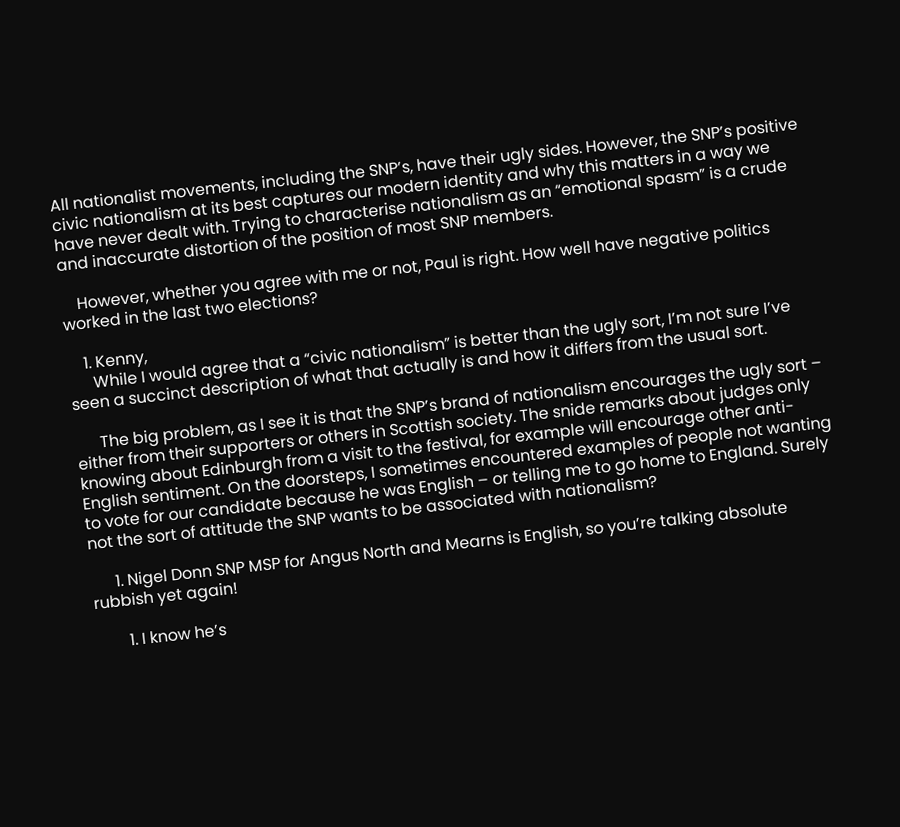All nationalist movements, including the SNP’s, have their ugly sides. However, the SNP’s positive civic nationalism at its best captures our modern identity and why this matters in a way we have never dealt with. Trying to characterise nationalism as an “emotional spasm” is a crude and inaccurate distortion of the position of most SNP members.

    However, whether you agree with me or not, Paul is right. How well have negative politics worked in the last two elections?

    1. Kenny,
      While I would agree that a “civic nationalism” is better than the ugly sort, I’m not sure I’ve seen a succinct description of what that actually is and how it differs from the usual sort.

      The big problem, as I see it is that the SNP’s brand of nationalism encourages the ugly sort – either from their supporters or others in Scottish society. The snide remarks about judges only knowing about Edinburgh from a visit to the festival, for example will encourage other anti-English sentiment. On the doorsteps, I sometimes encountered examples of people not wanting to vote for our candidate because he was English – or telling me to go home to England. Surely not the sort of attitude the SNP wants to be associated with nationalism?

      1. Nigel Donn SNP MSP for Angus North and Mearns is English, so you’re talking absolute rubbish yet again!

        1. I know he’s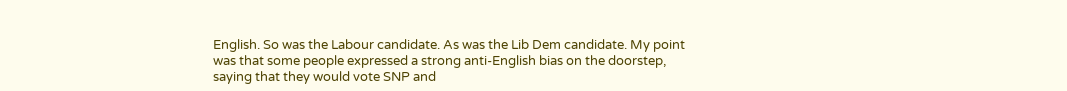English. So was the Labour candidate. As was the Lib Dem candidate. My point was that some people expressed a strong anti-English bias on the doorstep, saying that they would vote SNP and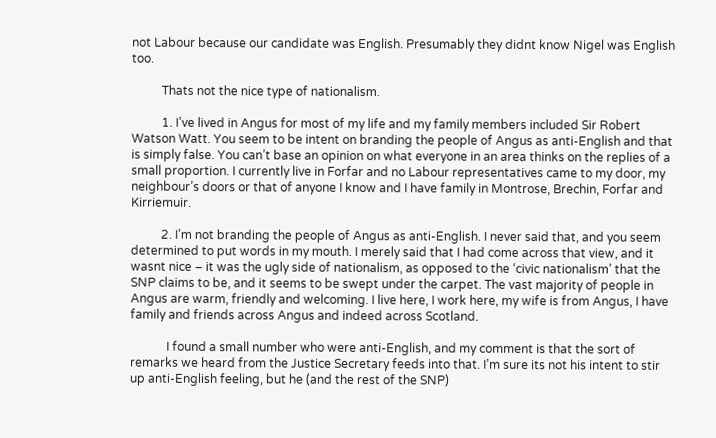not Labour because our candidate was English. Presumably they didnt know Nigel was English too.

          Thats not the nice type of nationalism.

          1. I’ve lived in Angus for most of my life and my family members included Sir Robert Watson Watt. You seem to be intent on branding the people of Angus as anti-English and that is simply false. You can’t base an opinion on what everyone in an area thinks on the replies of a small proportion. I currently live in Forfar and no Labour representatives came to my door, my neighbour’s doors or that of anyone I know and I have family in Montrose, Brechin, Forfar and Kirriemuir.

          2. I’m not branding the people of Angus as anti-English. I never said that, and you seem determined to put words in my mouth. I merely said that I had come across that view, and it wasnt nice – it was the ugly side of nationalism, as opposed to the ‘civic nationalism’ that the SNP claims to be, and it seems to be swept under the carpet. The vast majority of people in Angus are warm, friendly and welcoming. I live here, I work here, my wife is from Angus, I have family and friends across Angus and indeed across Scotland.

            I found a small number who were anti-English, and my comment is that the sort of remarks we heard from the Justice Secretary feeds into that. I’m sure its not his intent to stir up anti-English feeling, but he (and the rest of the SNP)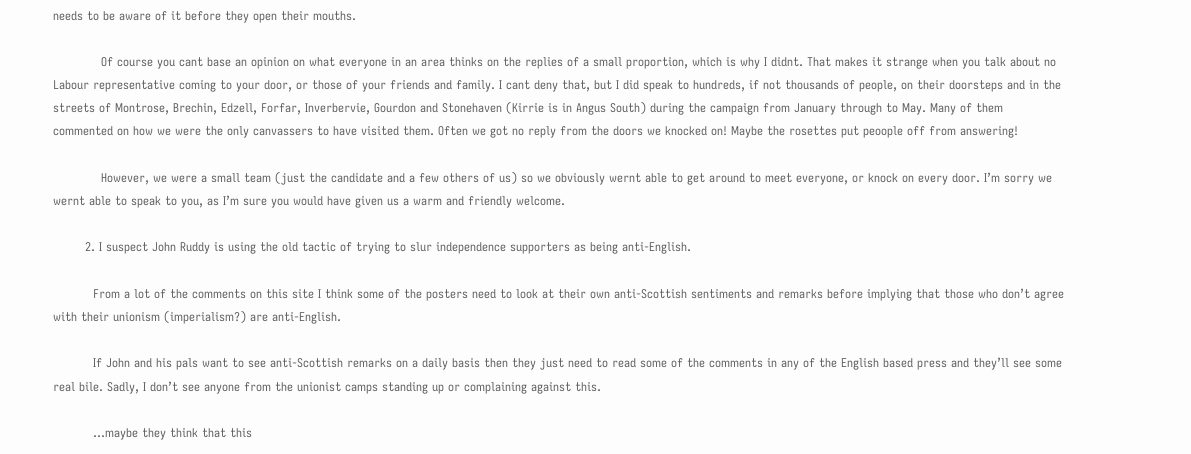needs to be aware of it before they open their mouths.

            Of course you cant base an opinion on what everyone in an area thinks on the replies of a small proportion, which is why I didnt. That makes it strange when you talk about no Labour representative coming to your door, or those of your friends and family. I cant deny that, but I did speak to hundreds, if not thousands of people, on their doorsteps and in the streets of Montrose, Brechin, Edzell, Forfar, Inverbervie, Gourdon and Stonehaven (Kirrie is in Angus South) during the campaign from January through to May. Many of them commented on how we were the only canvassers to have visited them. Often we got no reply from the doors we knocked on! Maybe the rosettes put peoople off from answering!

            However, we were a small team (just the candidate and a few others of us) so we obviously wernt able to get around to meet everyone, or knock on every door. I’m sorry we wernt able to speak to you, as I’m sure you would have given us a warm and friendly welcome.

        2. I suspect John Ruddy is using the old tactic of trying to slur independence supporters as being anti-English.

          From a lot of the comments on this site I think some of the posters need to look at their own anti-Scottish sentiments and remarks before implying that those who don’t agree with their unionism (imperialism?) are anti-English.

          If John and his pals want to see anti-Scottish remarks on a daily basis then they just need to read some of the comments in any of the English based press and they’ll see some real bile. Sadly, I don’t see anyone from the unionist camps standing up or complaining against this.

          …maybe they think that this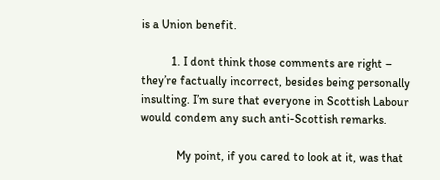is a Union benefit.

          1. I dont think those comments are right – they’re factually incorrect, besides being personally insulting. I’m sure that everyone in Scottish Labour would condem any such anti-Scottish remarks.

            My point, if you cared to look at it, was that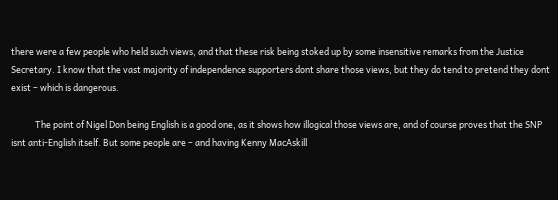there were a few people who held such views, and that these risk being stoked up by some insensitive remarks from the Justice Secretary. I know that the vast majority of independence supporters dont share those views, but they do tend to pretend they dont exist – which is dangerous.

            The point of Nigel Don being English is a good one, as it shows how illogical those views are, and of course proves that the SNP isnt anti-English itself. But some people are – and having Kenny MacAskill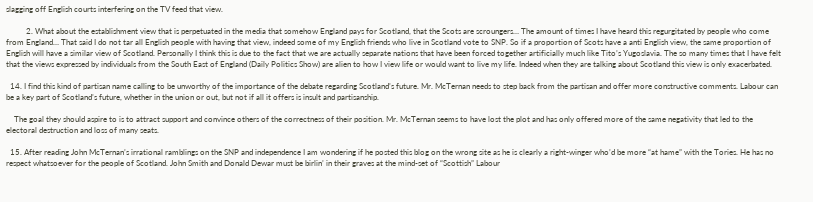slagging off English courts interfering on the TV feed that view.

          2. What about the establishment view that is perpetuated in the media that somehow England pays for Scotland, that the Scots are scroungers… The amount of times I have heard this regurgitated by people who come from England… That said I do not tar all English people with having that view, indeed some of my English friends who live in Scotland vote to SNP. So if a proportion of Scots have a anti English view, the same proportion of English will have a similar view of Scotland. Personally I think this is due to the fact that we are actually separate nations that have been forced together artificially much like Tito’s Yugoslavia. The so many times that I have felt that the views expressed by individuals from the South East of England (Daily Politics Show) are alien to how I view life or would want to live my life. Indeed when they are talking about Scotland this view is only exacerbated.

  14. I find this kind of partisan name calling to be unworthy of the importance of the debate regarding Scotland’s future. Mr. McTernan needs to step back from the partisan and offer more constructive comments. Labour can be a key part of Scotland’s future, whether in the union or out, but not if all it offers is insult and partisanship.

    The goal they should aspire to is to attract support and convince others of the correctness of their position. Mr. McTernan seems to have lost the plot and has only offered more of the same negativity that led to the electoral destruction and loss of many seats.

  15. After reading John McTernan’s irrational ramblings on the SNP and independence I am wondering if he posted this blog on the wrong site as he is clearly a right-winger who’d be more “at hame” with the Tories. He has no respect whatsoever for the people of Scotland. John Smith and Donald Dewar must be birlin’ in their graves at the mind-set of “Scottish” Labour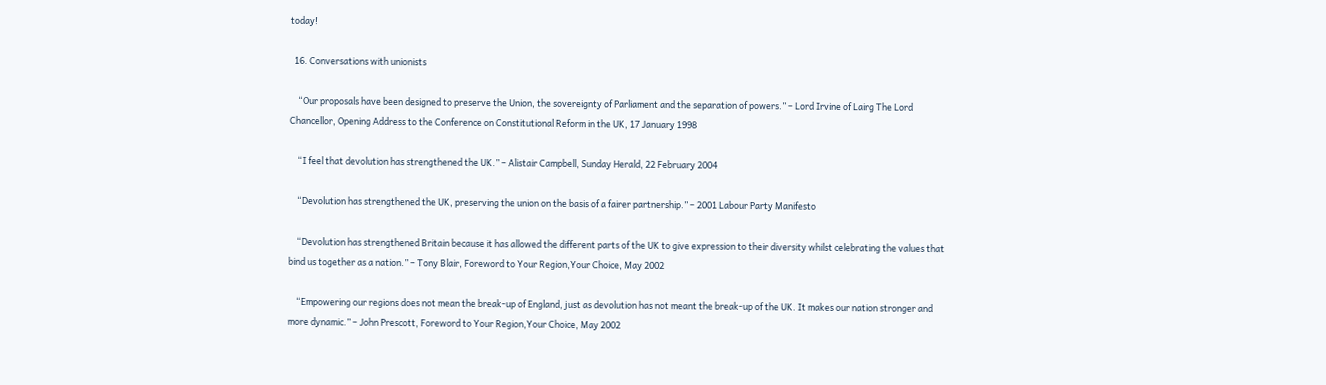today!

  16. Conversations with unionists

    “Our proposals have been designed to preserve the Union, the sovereignty of Parliament and the separation of powers.” – Lord Irvine of Lairg The Lord Chancellor, Opening Address to the Conference on Constitutional Reform in the UK, 17 January 1998

    “I feel that devolution has strengthened the UK.” – Alistair Campbell, Sunday Herald, 22 February 2004

    “Devolution has strengthened the UK, preserving the union on the basis of a fairer partnership.” – 2001 Labour Party Manifesto

    “Devolution has strengthened Britain because it has allowed the different parts of the UK to give expression to their diversity whilst celebrating the values that bind us together as a nation.” – Tony Blair, Foreword to Your Region,Your Choice, May 2002

    “Empowering our regions does not mean the break-up of England, just as devolution has not meant the break-up of the UK. It makes our nation stronger and more dynamic.” – John Prescott, Foreword to Your Region,Your Choice, May 2002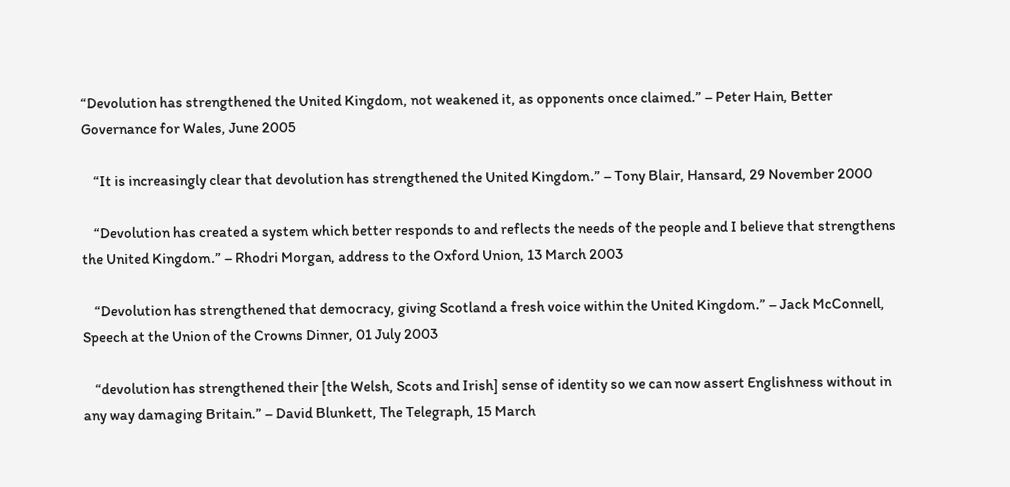“Devolution has strengthened the United Kingdom, not weakened it, as opponents once claimed.” – Peter Hain, Better Governance for Wales, June 2005

    “It is increasingly clear that devolution has strengthened the United Kingdom.” – Tony Blair, Hansard, 29 November 2000

    “Devolution has created a system which better responds to and reflects the needs of the people and I believe that strengthens the United Kingdom.” – Rhodri Morgan, address to the Oxford Union, 13 March 2003

    “Devolution has strengthened that democracy, giving Scotland a fresh voice within the United Kingdom.” – Jack McConnell, Speech at the Union of the Crowns Dinner, 01 July 2003

    “devolution has strengthened their [the Welsh, Scots and Irish] sense of identity so we can now assert Englishness without in any way damaging Britain.” – David Blunkett, The Telegraph, 15 March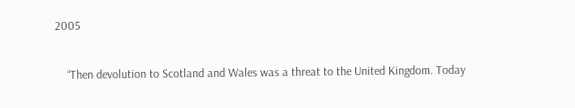2005

    “Then devolution to Scotland and Wales was a threat to the United Kingdom. Today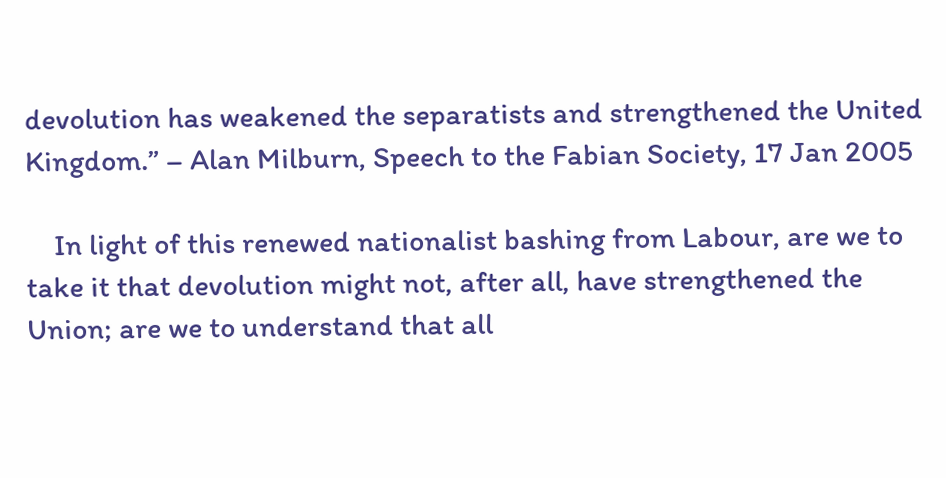devolution has weakened the separatists and strengthened the United Kingdom.” – Alan Milburn, Speech to the Fabian Society, 17 Jan 2005

    In light of this renewed nationalist bashing from Labour, are we to take it that devolution might not, after all, have strengthened the Union; are we to understand that all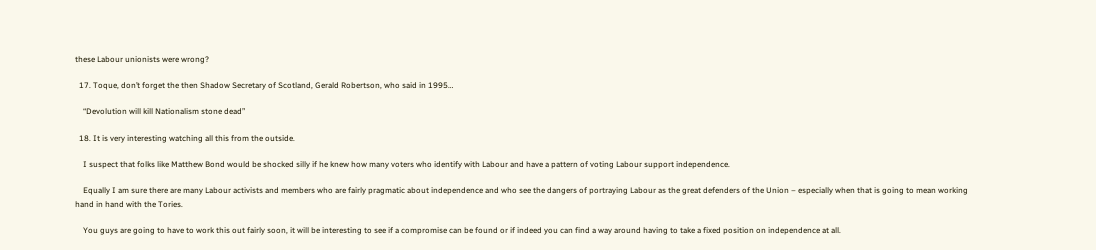these Labour unionists were wrong?

  17. Toque, don’t forget the then Shadow Secretary of Scotland, Gerald Robertson, who said in 1995…

    “Devolution will kill Nationalism stone dead”

  18. It is very interesting watching all this from the outside.

    I suspect that folks like Matthew Bond would be shocked silly if he knew how many voters who identify with Labour and have a pattern of voting Labour support independence.

    Equally I am sure there are many Labour activists and members who are fairly pragmatic about independence and who see the dangers of portraying Labour as the great defenders of the Union – especially when that is going to mean working hand in hand with the Tories.

    You guys are going to have to work this out fairly soon, it will be interesting to see if a compromise can be found or if indeed you can find a way around having to take a fixed position on independence at all.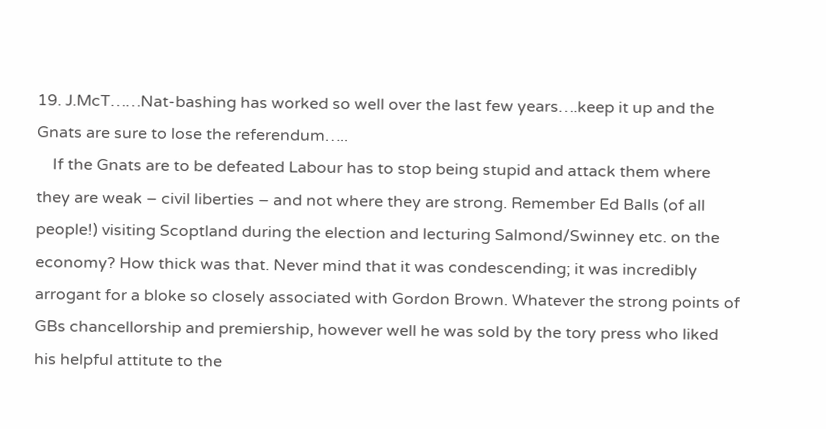19. J.McT……Nat-bashing has worked so well over the last few years….keep it up and the Gnats are sure to lose the referendum…..
    If the Gnats are to be defeated Labour has to stop being stupid and attack them where they are weak – civil liberties – and not where they are strong. Remember Ed Balls (of all people!) visiting Scoptland during the election and lecturing Salmond/Swinney etc. on the economy? How thick was that. Never mind that it was condescending; it was incredibly arrogant for a bloke so closely associated with Gordon Brown. Whatever the strong points of GBs chancellorship and premiership, however well he was sold by the tory press who liked his helpful attitute to the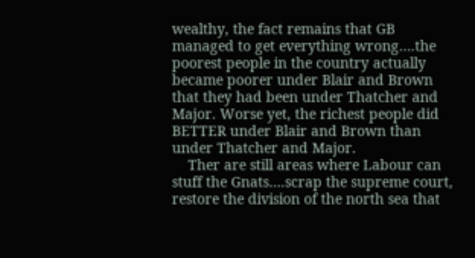wealthy, the fact remains that GB managed to get everything wrong….the poorest people in the country actually became poorer under Blair and Brown that they had been under Thatcher and Major. Worse yet, the richest people did BETTER under Blair and Brown than under Thatcher and Major.
    Ther are still areas where Labour can stuff the Gnats….scrap the supreme court, restore the division of the north sea that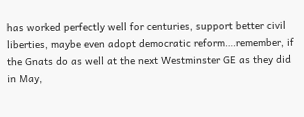has worked perfectly well for centuries, support better civil liberties, maybe even adopt democratic reform….remember, if the Gnats do as well at the next Westminster GE as they did in May,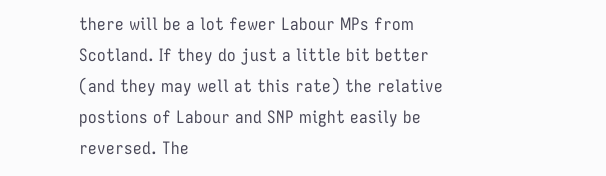there will be a lot fewer Labour MPs from Scotland. If they do just a little bit better (and they may well at this rate) the relative postions of Labour and SNP might easily be reversed. The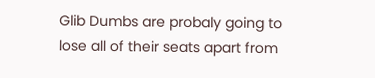Glib Dumbs are probaly going to lose all of their seats apart from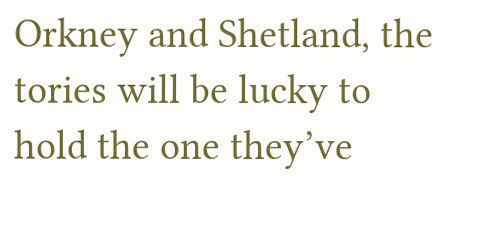Orkney and Shetland, the tories will be lucky to hold the one they’ve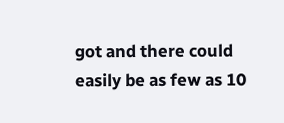got and there could easily be as few as 10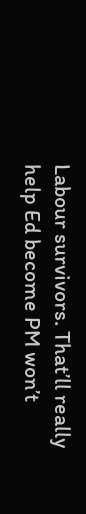Labour survivors. That’ll really help Ed become PM won’t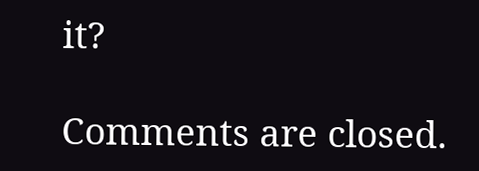it?

Comments are closed.